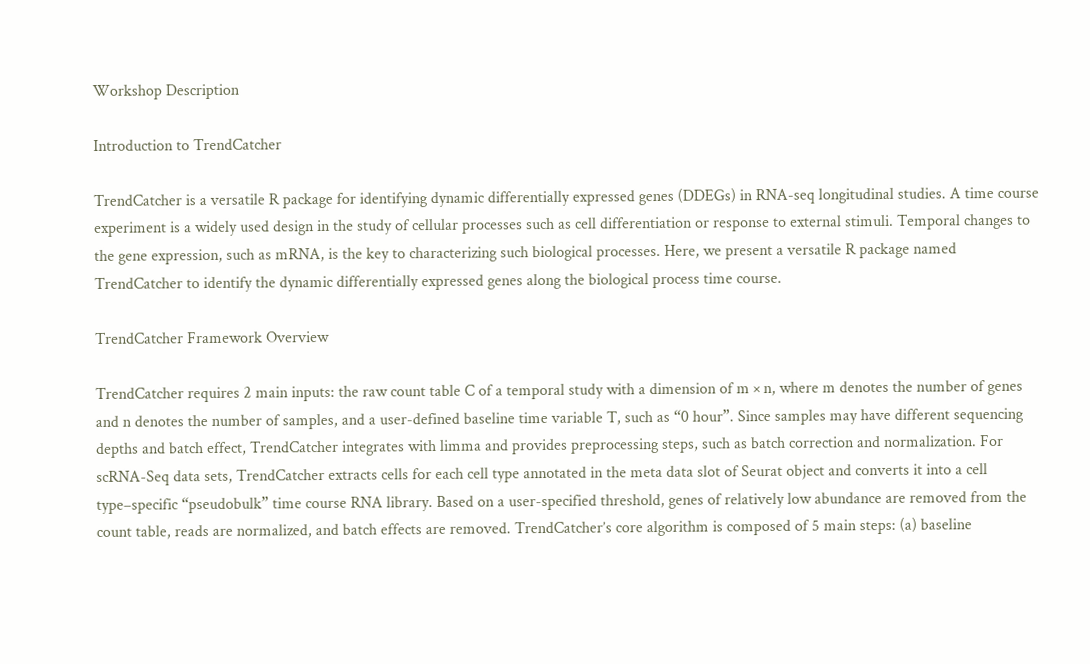Workshop Description

Introduction to TrendCatcher

TrendCatcher is a versatile R package for identifying dynamic differentially expressed genes (DDEGs) in RNA-seq longitudinal studies. A time course experiment is a widely used design in the study of cellular processes such as cell differentiation or response to external stimuli. Temporal changes to the gene expression, such as mRNA, is the key to characterizing such biological processes. Here, we present a versatile R package named TrendCatcher to identify the dynamic differentially expressed genes along the biological process time course.

TrendCatcher Framework Overview

TrendCatcher requires 2 main inputs: the raw count table C of a temporal study with a dimension of m × n, where m denotes the number of genes and n denotes the number of samples, and a user-defined baseline time variable T, such as “0 hour”. Since samples may have different sequencing depths and batch effect, TrendCatcher integrates with limma and provides preprocessing steps, such as batch correction and normalization. For scRNA-Seq data sets, TrendCatcher extracts cells for each cell type annotated in the meta data slot of Seurat object and converts it into a cell type–specific “pseudobulk” time course RNA library. Based on a user-specified threshold, genes of relatively low abundance are removed from the count table, reads are normalized, and batch effects are removed. TrendCatcher’s core algorithm is composed of 5 main steps: (a) baseline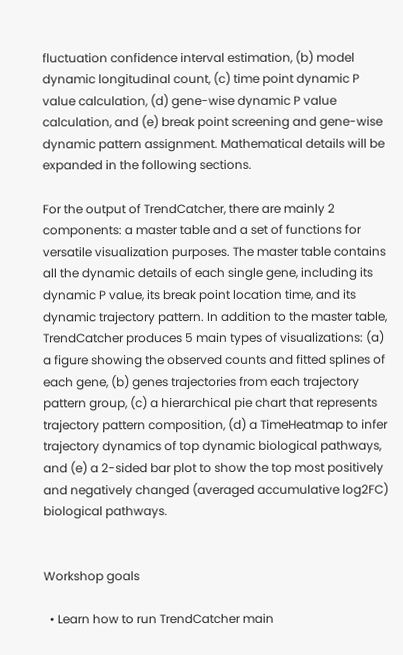fluctuation confidence interval estimation, (b) model dynamic longitudinal count, (c) time point dynamic P value calculation, (d) gene-wise dynamic P value calculation, and (e) break point screening and gene-wise dynamic pattern assignment. Mathematical details will be expanded in the following sections.

For the output of TrendCatcher, there are mainly 2 components: a master table and a set of functions for versatile visualization purposes. The master table contains all the dynamic details of each single gene, including its dynamic P value, its break point location time, and its dynamic trajectory pattern. In addition to the master table, TrendCatcher produces 5 main types of visualizations: (a) a figure showing the observed counts and fitted splines of each gene, (b) genes trajectories from each trajectory pattern group, (c) a hierarchical pie chart that represents trajectory pattern composition, (d) a TimeHeatmap to infer trajectory dynamics of top dynamic biological pathways, and (e) a 2-sided bar plot to show the top most positively and negatively changed (averaged accumulative log2FC) biological pathways.


Workshop goals

  • Learn how to run TrendCatcher main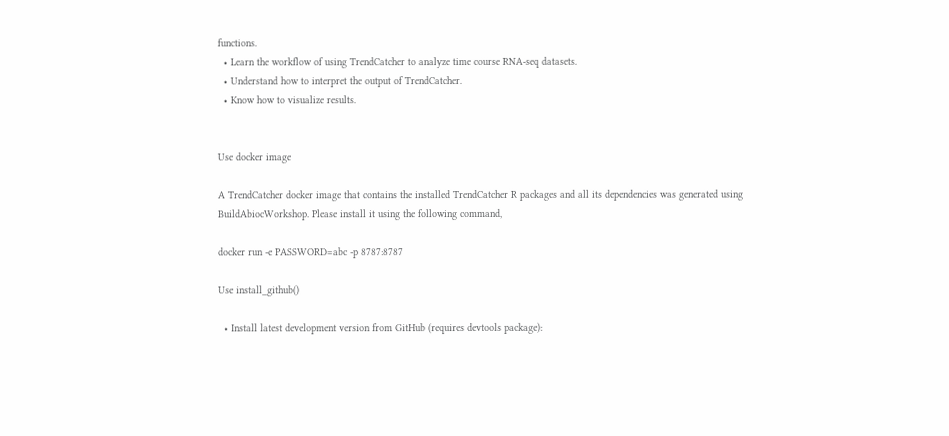functions.
  • Learn the workflow of using TrendCatcher to analyze time course RNA-seq datasets.
  • Understand how to interpret the output of TrendCatcher.
  • Know how to visualize results.


Use docker image

A TrendCatcher docker image that contains the installed TrendCatcher R packages and all its dependencies was generated using BuildAbiocWorkshop. Please install it using the following command,

docker run -e PASSWORD=abc -p 8787:8787

Use install_github()

  • Install latest development version from GitHub (requires devtools package):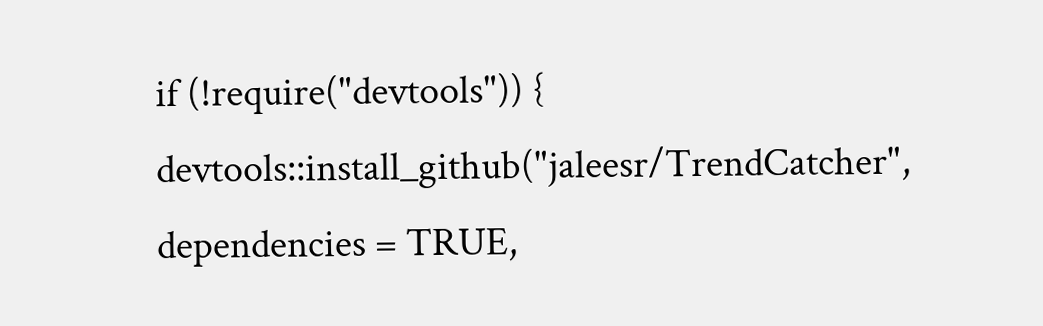if (!require("devtools")) {
devtools::install_github("jaleesr/TrendCatcher", dependencies = TRUE,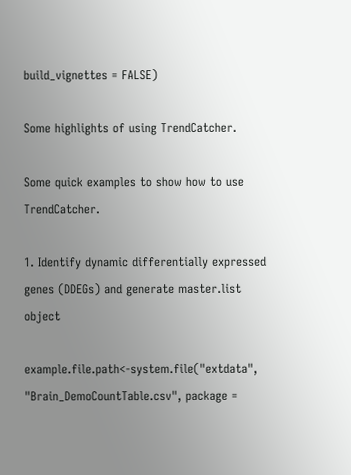build_vignettes = FALSE)

Some highlights of using TrendCatcher.

Some quick examples to show how to use TrendCatcher.

1. Identify dynamic differentially expressed genes (DDEGs) and generate master.list object

example.file.path<-system.file("extdata", "Brain_DemoCountTable.csv", package =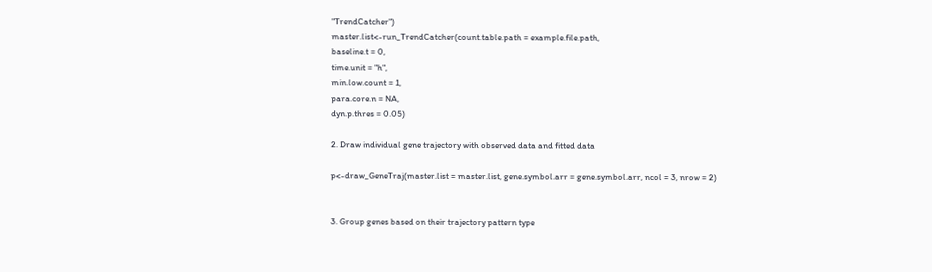"TrendCatcher")
master.list<-run_TrendCatcher(count.table.path = example.file.path,
baseline.t = 0,
time.unit = "h",
min.low.count = 1,
para.core.n = NA,
dyn.p.thres = 0.05)

2. Draw individual gene trajectory with observed data and fitted data

p<-draw_GeneTraj(master.list = master.list, gene.symbol.arr = gene.symbol.arr, ncol = 3, nrow = 2)


3. Group genes based on their trajectory pattern type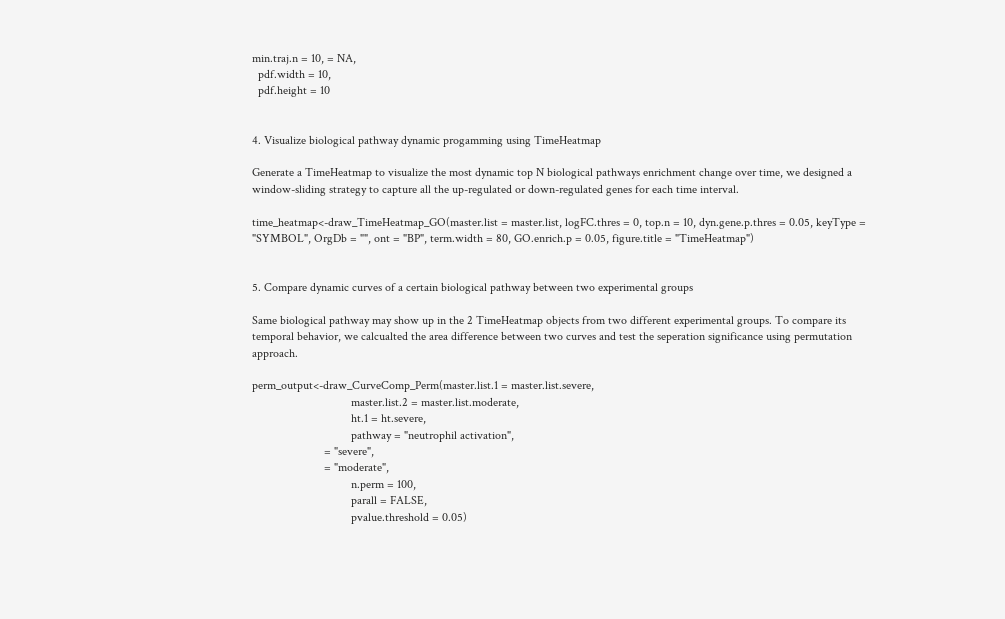min.traj.n = 10, = NA,
  pdf.width = 10,
  pdf.height = 10


4. Visualize biological pathway dynamic progamming using TimeHeatmap

Generate a TimeHeatmap to visualize the most dynamic top N biological pathways enrichment change over time, we designed a window-sliding strategy to capture all the up-regulated or down-regulated genes for each time interval.

time_heatmap<-draw_TimeHeatmap_GO(master.list = master.list, logFC.thres = 0, top.n = 10, dyn.gene.p.thres = 0.05, keyType = "SYMBOL", OrgDb = "", ont = "BP", term.width = 80, GO.enrich.p = 0.05, figure.title = "TimeHeatmap")


5. Compare dynamic curves of a certain biological pathway between two experimental groups

Same biological pathway may show up in the 2 TimeHeatmap objects from two different experimental groups. To compare its temporal behavior, we calcualted the area difference between two curves and test the seperation significance using permutation approach.

perm_output<-draw_CurveComp_Perm(master.list.1 = master.list.severe,
                                 master.list.2 = master.list.moderate,
                                 ht.1 = ht.severe,
                                 pathway = "neutrophil activation",
                        = "severe",
                        = "moderate",
                                 n.perm = 100,
                                 parall = FALSE,
                                 pvalue.threshold = 0.05)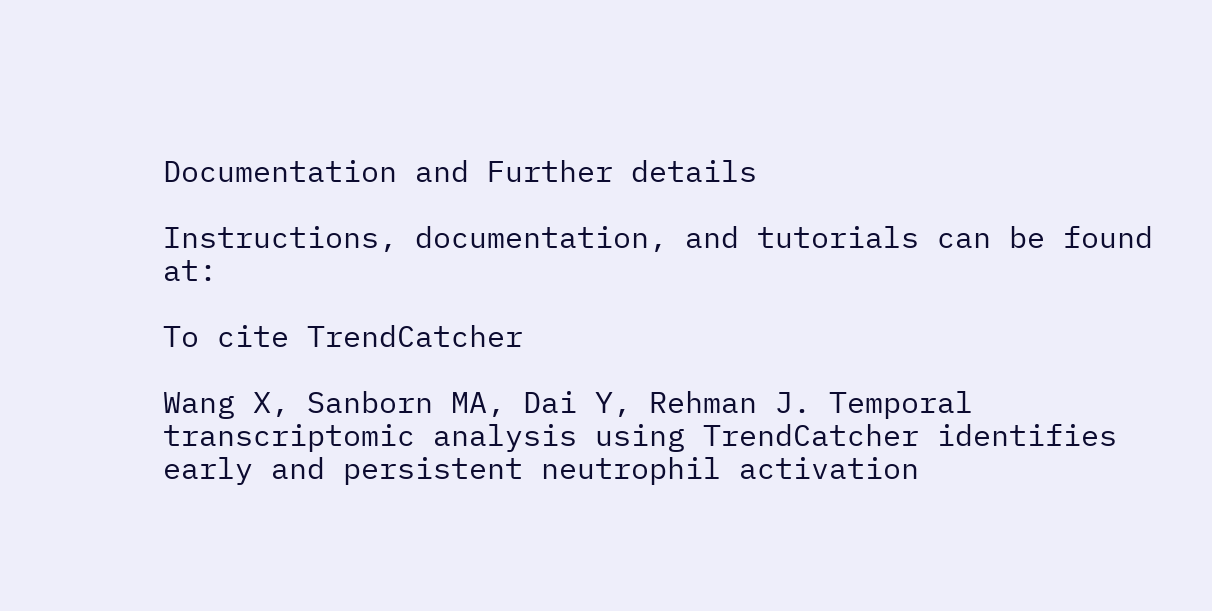Documentation and Further details

Instructions, documentation, and tutorials can be found at:

To cite TrendCatcher

Wang X, Sanborn MA, Dai Y, Rehman J. Temporal transcriptomic analysis using TrendCatcher identifies early and persistent neutrophil activation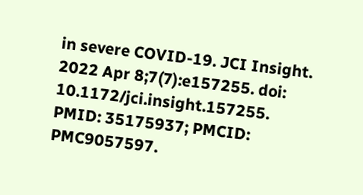in severe COVID-19. JCI Insight. 2022 Apr 8;7(7):e157255. doi: 10.1172/jci.insight.157255. PMID: 35175937; PMCID: PMC9057597.